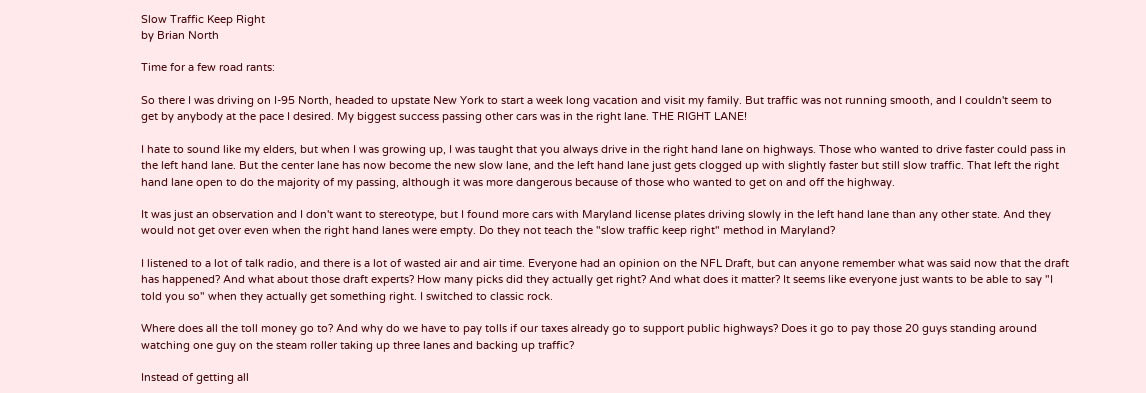Slow Traffic Keep Right
by Brian North

Time for a few road rants:

So there I was driving on I-95 North, headed to upstate New York to start a week long vacation and visit my family. But traffic was not running smooth, and I couldn't seem to get by anybody at the pace I desired. My biggest success passing other cars was in the right lane. THE RIGHT LANE!

I hate to sound like my elders, but when I was growing up, I was taught that you always drive in the right hand lane on highways. Those who wanted to drive faster could pass in the left hand lane. But the center lane has now become the new slow lane, and the left hand lane just gets clogged up with slightly faster but still slow traffic. That left the right hand lane open to do the majority of my passing, although it was more dangerous because of those who wanted to get on and off the highway.

It was just an observation and I don't want to stereotype, but I found more cars with Maryland license plates driving slowly in the left hand lane than any other state. And they would not get over even when the right hand lanes were empty. Do they not teach the "slow traffic keep right" method in Maryland?

I listened to a lot of talk radio, and there is a lot of wasted air and air time. Everyone had an opinion on the NFL Draft, but can anyone remember what was said now that the draft has happened? And what about those draft experts? How many picks did they actually get right? And what does it matter? It seems like everyone just wants to be able to say "I told you so" when they actually get something right. I switched to classic rock.

Where does all the toll money go to? And why do we have to pay tolls if our taxes already go to support public highways? Does it go to pay those 20 guys standing around watching one guy on the steam roller taking up three lanes and backing up traffic?

Instead of getting all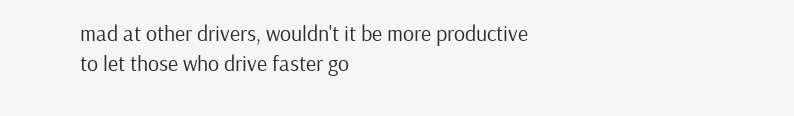mad at other drivers, wouldn't it be more productive to let those who drive faster go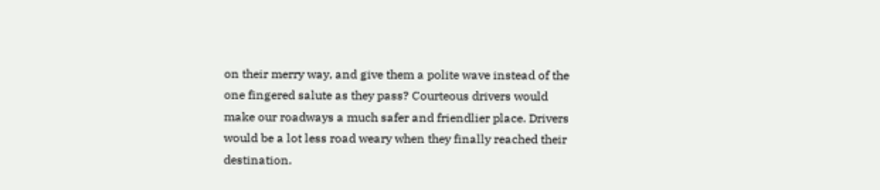on their merry way, and give them a polite wave instead of the one fingered salute as they pass? Courteous drivers would make our roadways a much safer and friendlier place. Drivers would be a lot less road weary when they finally reached their destination.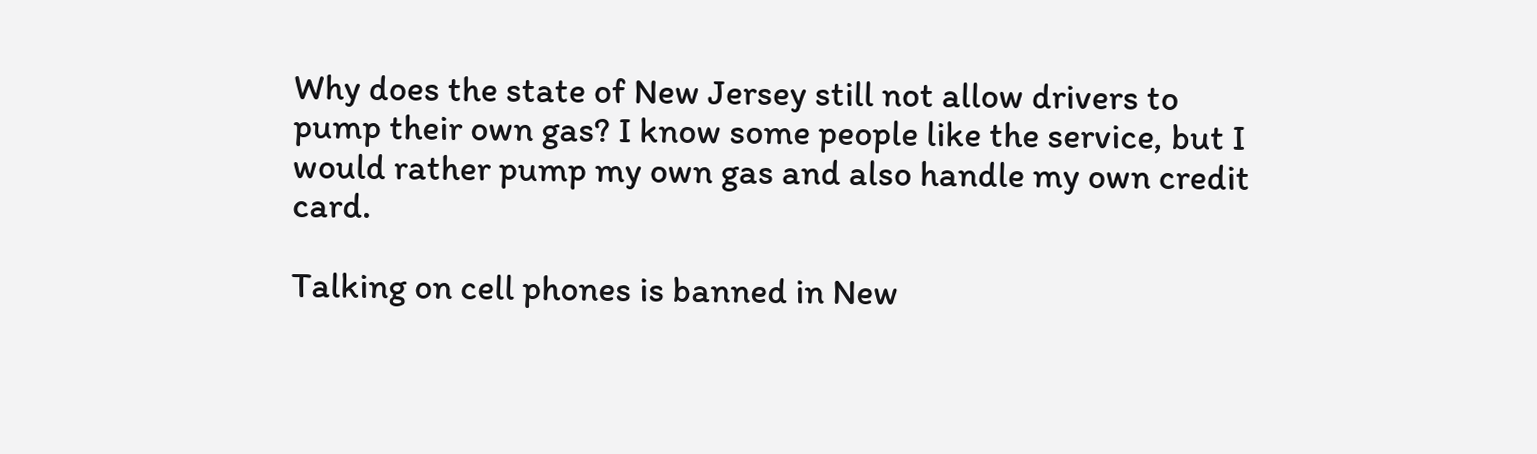Why does the state of New Jersey still not allow drivers to pump their own gas? I know some people like the service, but I would rather pump my own gas and also handle my own credit card.

Talking on cell phones is banned in New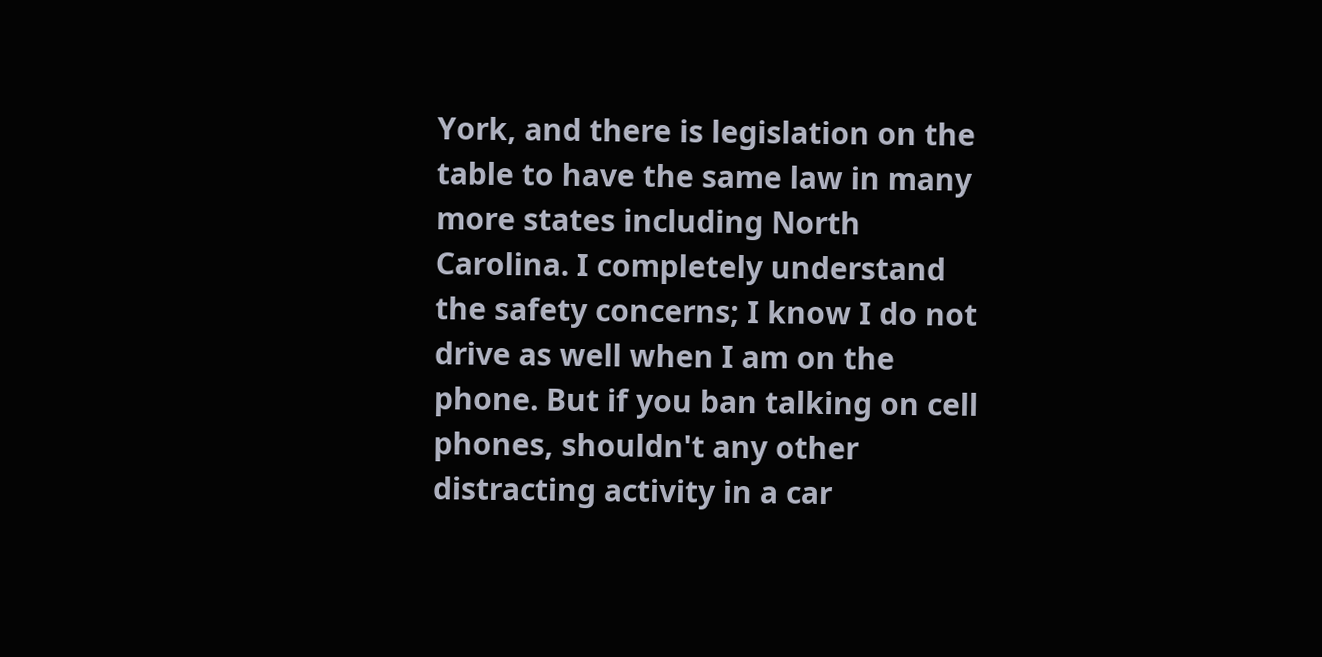York, and there is legislation on the table to have the same law in many more states including North Carolina. I completely understand the safety concerns; I know I do not drive as well when I am on the phone. But if you ban talking on cell phones, shouldn't any other distracting activity in a car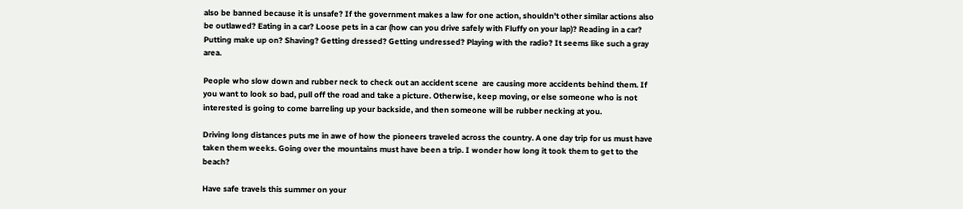also be banned because it is unsafe? If the government makes a law for one action, shouldn't other similar actions also be outlawed? Eating in a car? Loose pets in a car (how can you drive safely with Fluffy on your lap)? Reading in a car? Putting make up on? Shaving? Getting dressed? Getting undressed? Playing with the radio? It seems like such a gray area.

People who slow down and rubber neck to check out an accident scene  are causing more accidents behind them. If you want to look so bad, pull off the road and take a picture. Otherwise, keep moving, or else someone who is not interested is going to come barreling up your backside, and then someone will be rubber necking at you.

Driving long distances puts me in awe of how the pioneers traveled across the country. A one day trip for us must have taken them weeks. Going over the mountains must have been a trip. I wonder how long it took them to get to the beach?

Have safe travels this summer on your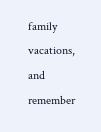family vacations, and remember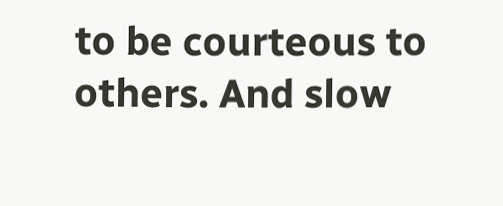to be courteous to others. And slow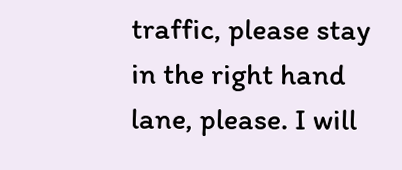traffic, please stay in the right hand lane, please. I will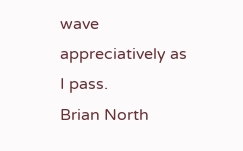wave appreciatively as I pass.
Brian North